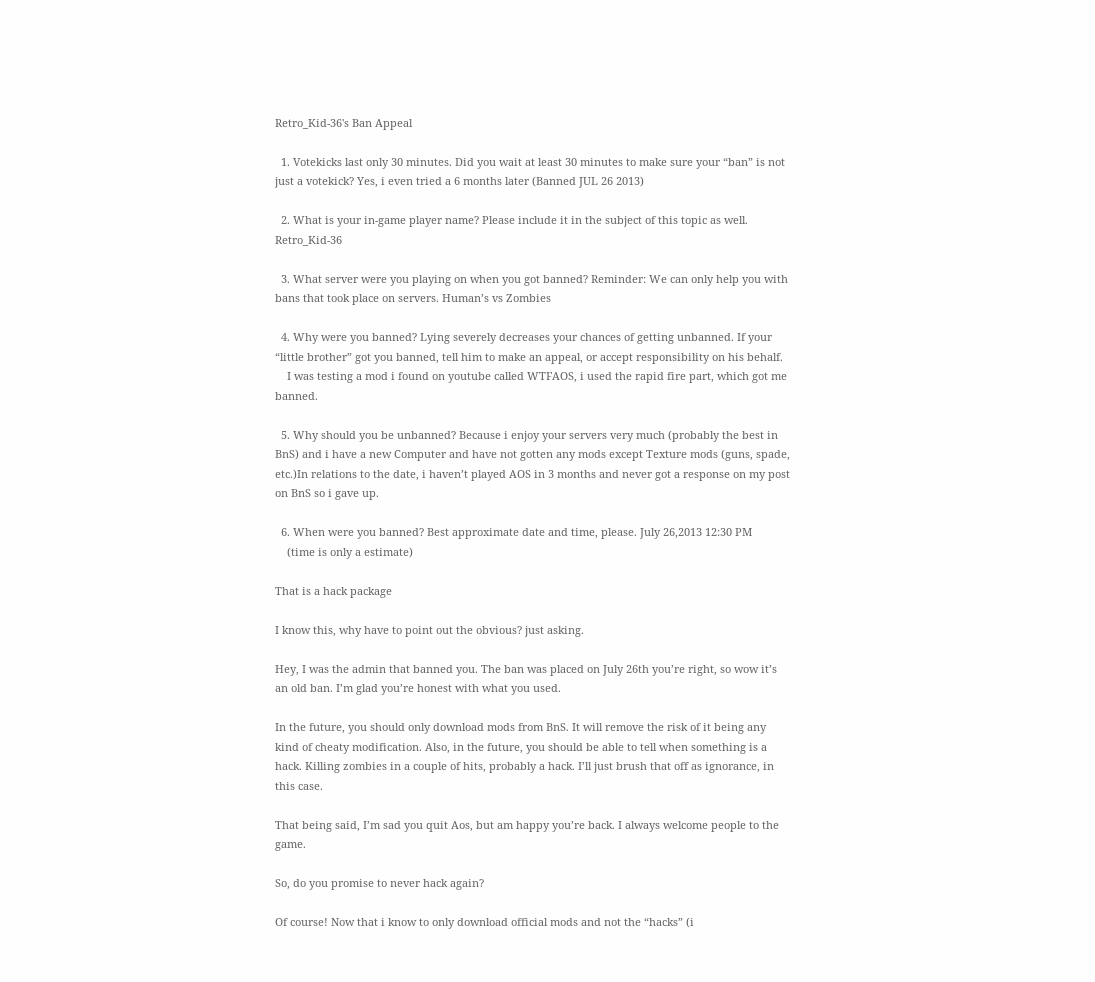Retro_Kid-36's Ban Appeal

  1. Votekicks last only 30 minutes. Did you wait at least 30 minutes to make sure your “ban” is not just a votekick? Yes, i even tried a 6 months later (Banned JUL 26 2013)

  2. What is your in-game player name? Please include it in the subject of this topic as well. Retro_Kid-36

  3. What server were you playing on when you got banned? Reminder: We can only help you with bans that took place on servers. Human’s vs Zombies

  4. Why were you banned? Lying severely decreases your chances of getting unbanned. If your “little brother” got you banned, tell him to make an appeal, or accept responsibility on his behalf.
    I was testing a mod i found on youtube called WTFAOS, i used the rapid fire part, which got me banned.

  5. Why should you be unbanned? Because i enjoy your servers very much (probably the best in BnS) and i have a new Computer and have not gotten any mods except Texture mods (guns, spade, etc.)In relations to the date, i haven’t played AOS in 3 months and never got a response on my post on BnS so i gave up.

  6. When were you banned? Best approximate date and time, please. July 26,2013 12:30 PM
    (time is only a estimate)

That is a hack package

I know this, why have to point out the obvious? just asking.

Hey, I was the admin that banned you. The ban was placed on July 26th you’re right, so wow it’s an old ban. I’m glad you’re honest with what you used.

In the future, you should only download mods from BnS. It will remove the risk of it being any kind of cheaty modification. Also, in the future, you should be able to tell when something is a hack. Killing zombies in a couple of hits, probably a hack. I’ll just brush that off as ignorance, in this case.

That being said, I’m sad you quit Aos, but am happy you’re back. I always welcome people to the game.

So, do you promise to never hack again?

Of course! Now that i know to only download official mods and not the “hacks” (i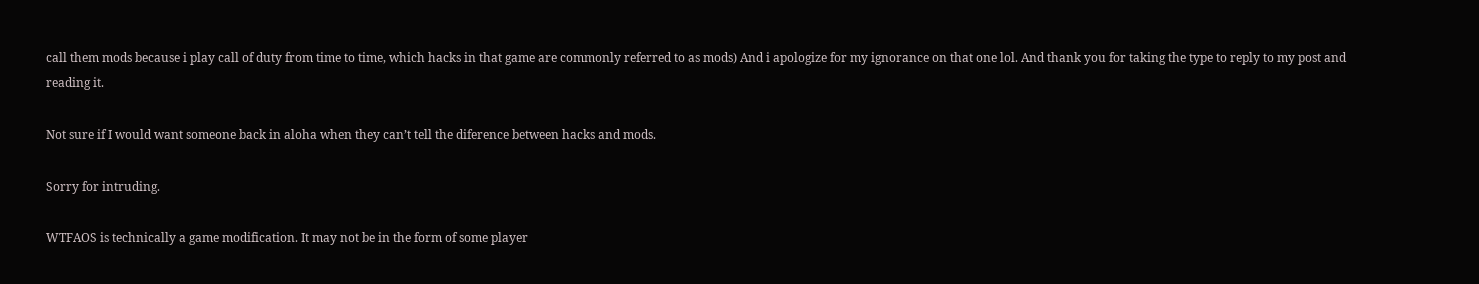call them mods because i play call of duty from time to time, which hacks in that game are commonly referred to as mods) And i apologize for my ignorance on that one lol. And thank you for taking the type to reply to my post and reading it.

Not sure if I would want someone back in aloha when they can’t tell the diference between hacks and mods.

Sorry for intruding.

WTFAOS is technically a game modification. It may not be in the form of some player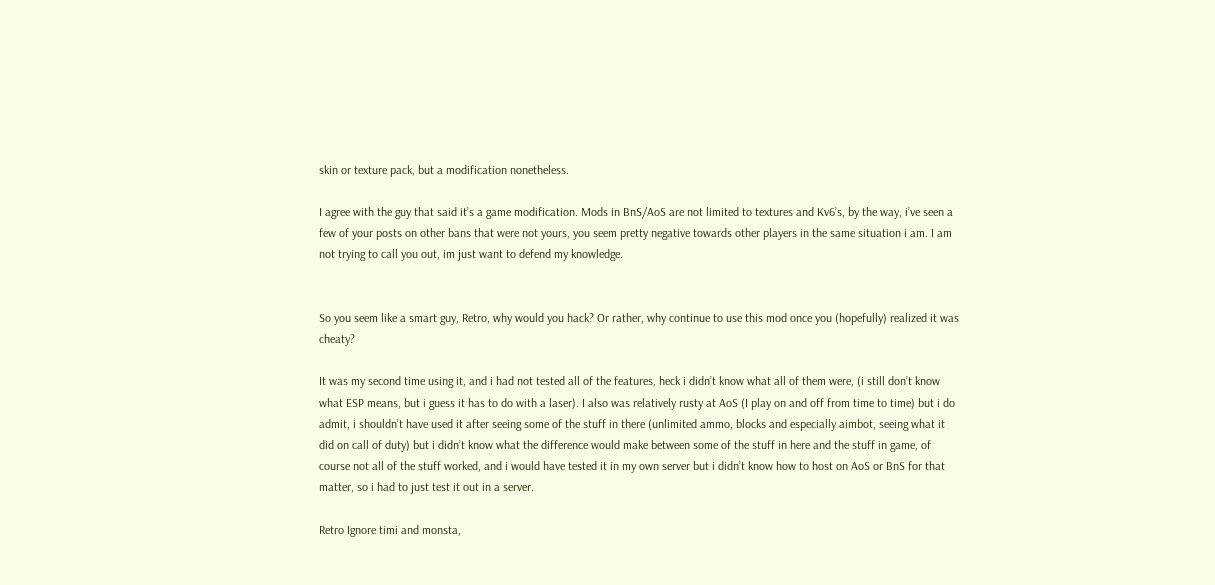skin or texture pack, but a modification nonetheless.

I agree with the guy that said it’s a game modification. Mods in BnS/AoS are not limited to textures and Kv6’s, by the way, i’ve seen a few of your posts on other bans that were not yours, you seem pretty negative towards other players in the same situation i am. I am not trying to call you out, im just want to defend my knowledge.


So you seem like a smart guy, Retro, why would you hack? Or rather, why continue to use this mod once you (hopefully) realized it was cheaty?

It was my second time using it, and i had not tested all of the features, heck i didn’t know what all of them were, (i still don’t know what ESP means, but i guess it has to do with a laser). I also was relatively rusty at AoS (I play on and off from time to time) but i do admit, i shouldn’t have used it after seeing some of the stuff in there (unlimited ammo, blocks and especially aimbot, seeing what it did on call of duty) but i didn’t know what the difference would make between some of the stuff in here and the stuff in game, of course not all of the stuff worked, and i would have tested it in my own server but i didn’t know how to host on AoS or BnS for that matter, so i had to just test it out in a server.

Retro Ignore timi and monsta,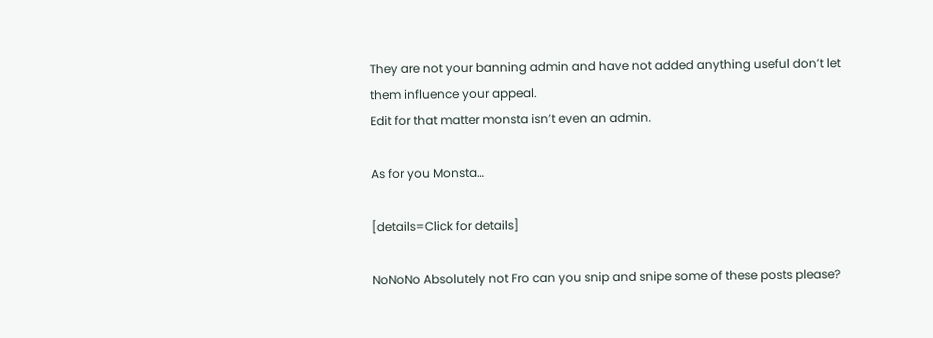They are not your banning admin and have not added anything useful don’t let them influence your appeal.
Edit for that matter monsta isn’t even an admin.

As for you Monsta…

[details=Click for details]

NoNoNo Absolutely not Fro can you snip and snipe some of these posts please?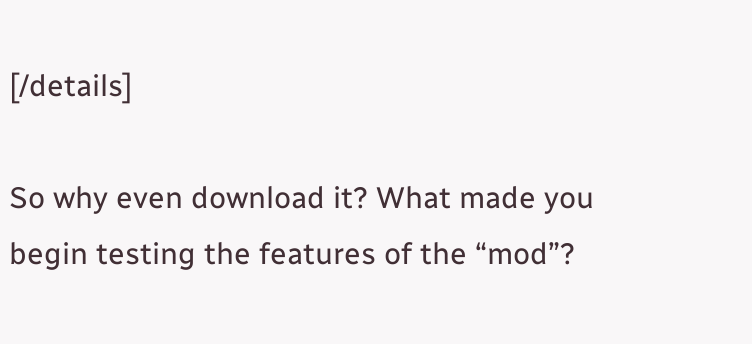[/details]

So why even download it? What made you begin testing the features of the “mod”?